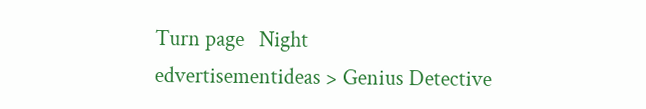Turn page   Night
edvertisementideas > Genius Detective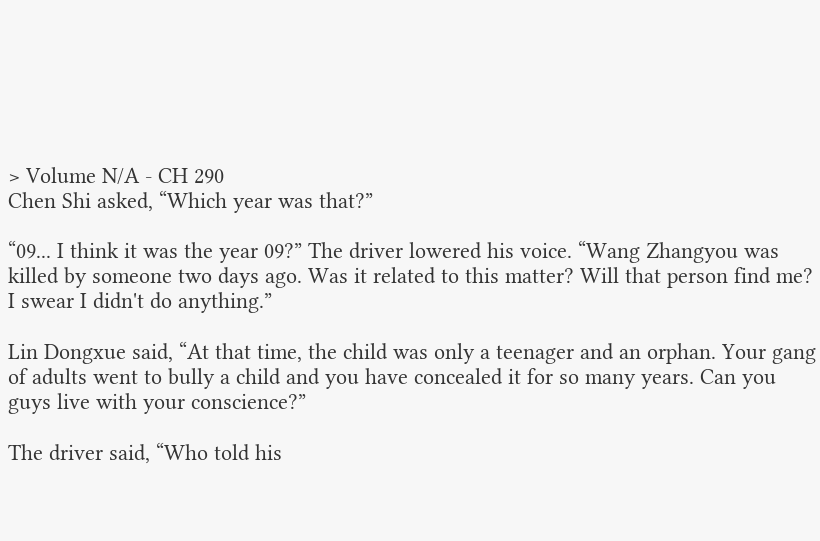> Volume N/A - CH 290
Chen Shi asked, “Which year was that?”

“09... I think it was the year 09?” The driver lowered his voice. “Wang Zhangyou was killed by someone two days ago. Was it related to this matter? Will that person find me? I swear I didn't do anything.”

Lin Dongxue said, “At that time, the child was only a teenager and an orphan. Your gang of adults went to bully a child and you have concealed it for so many years. Can you guys live with your conscience?”

The driver said, “Who told his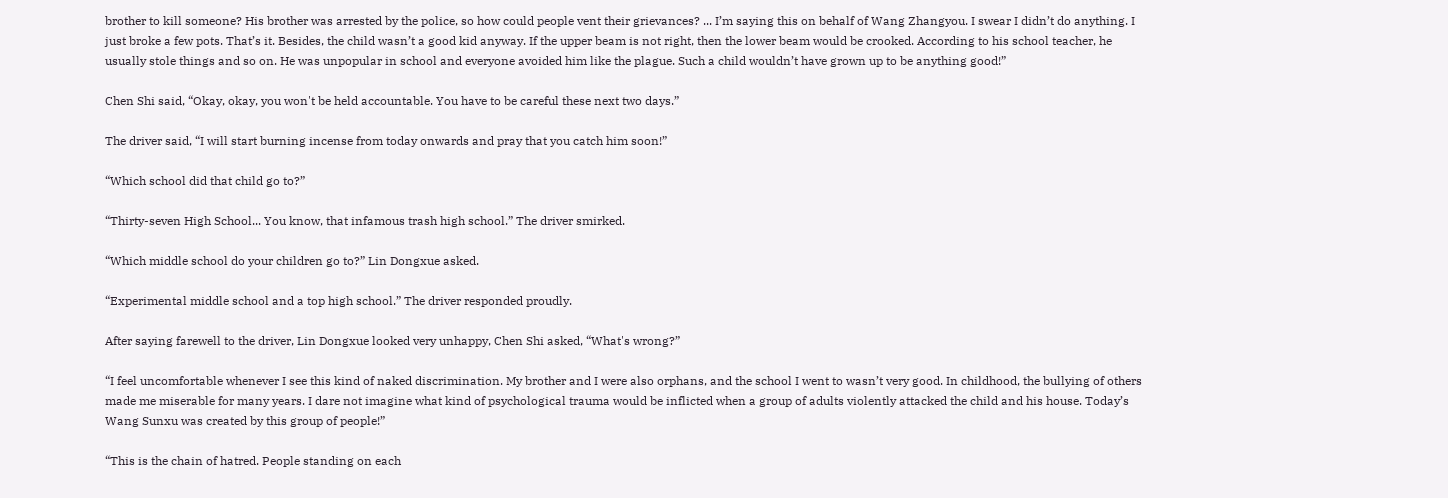brother to kill someone? His brother was arrested by the police, so how could people vent their grievances? ... I’m saying this on behalf of Wang Zhangyou. I swear I didn’t do anything. I just broke a few pots. That’s it. Besides, the child wasn’t a good kid anyway. If the upper beam is not right, then the lower beam would be crooked. According to his school teacher, he usually stole things and so on. He was unpopular in school and everyone avoided him like the plague. Such a child wouldn’t have grown up to be anything good!”

Chen Shi said, “Okay, okay, you won't be held accountable. You have to be careful these next two days.”

The driver said, “I will start burning incense from today onwards and pray that you catch him soon!”

“Which school did that child go to?”

“Thirty-seven High School... You know, that infamous trash high school.” The driver smirked.

“Which middle school do your children go to?” Lin Dongxue asked.

“Experimental middle school and a top high school.” The driver responded proudly.

After saying farewell to the driver, Lin Dongxue looked very unhappy, Chen Shi asked, “What's wrong?”

“I feel uncomfortable whenever I see this kind of naked discrimination. My brother and I were also orphans, and the school I went to wasn’t very good. In childhood, the bullying of others made me miserable for many years. I dare not imagine what kind of psychological trauma would be inflicted when a group of adults violently attacked the child and his house. Today’s Wang Sunxu was created by this group of people!”

“This is the chain of hatred. People standing on each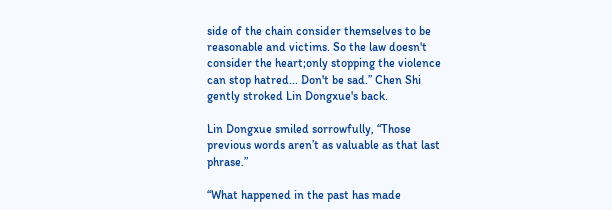side of the chain consider themselves to be reasonable and victims. So the law doesn't consider the heart;only stopping the violence can stop hatred... Don't be sad.” Chen Shi gently stroked Lin Dongxue's back.

Lin Dongxue smiled sorrowfully, “Those previous words aren’t as valuable as that last phrase.”

“What happened in the past has made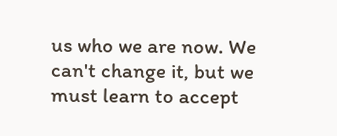us who we are now. We can't change it, but we must learn to accept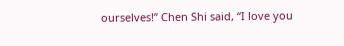ourselves!” Chen Shi said, “I love you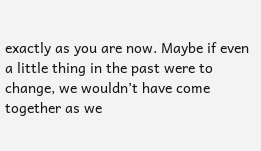exactly as you are now. Maybe if even a little thing in the past were to change, we wouldn’t have come together as we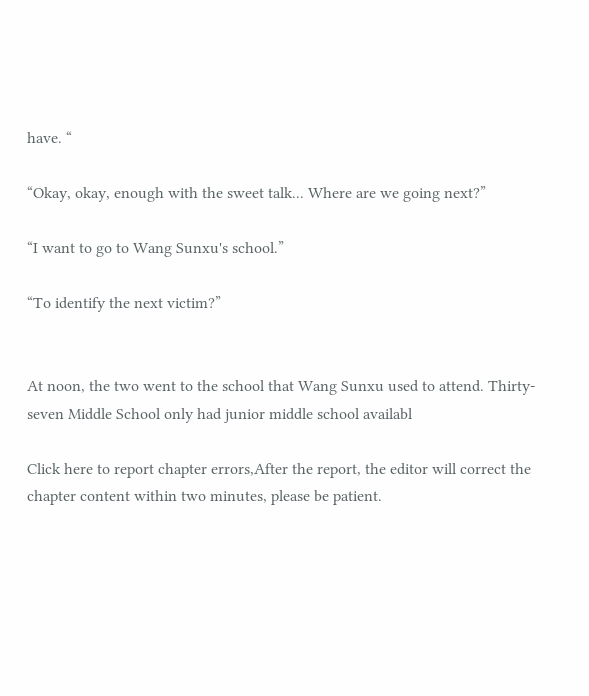have. “

“Okay, okay, enough with the sweet talk... Where are we going next?”

“I want to go to Wang Sunxu's school.”

“To identify the next victim?”


At noon, the two went to the school that Wang Sunxu used to attend. Thirty-seven Middle School only had junior middle school availabl

Click here to report chapter errors,After the report, the editor will correct the chapter content within two minutes, please be patient.